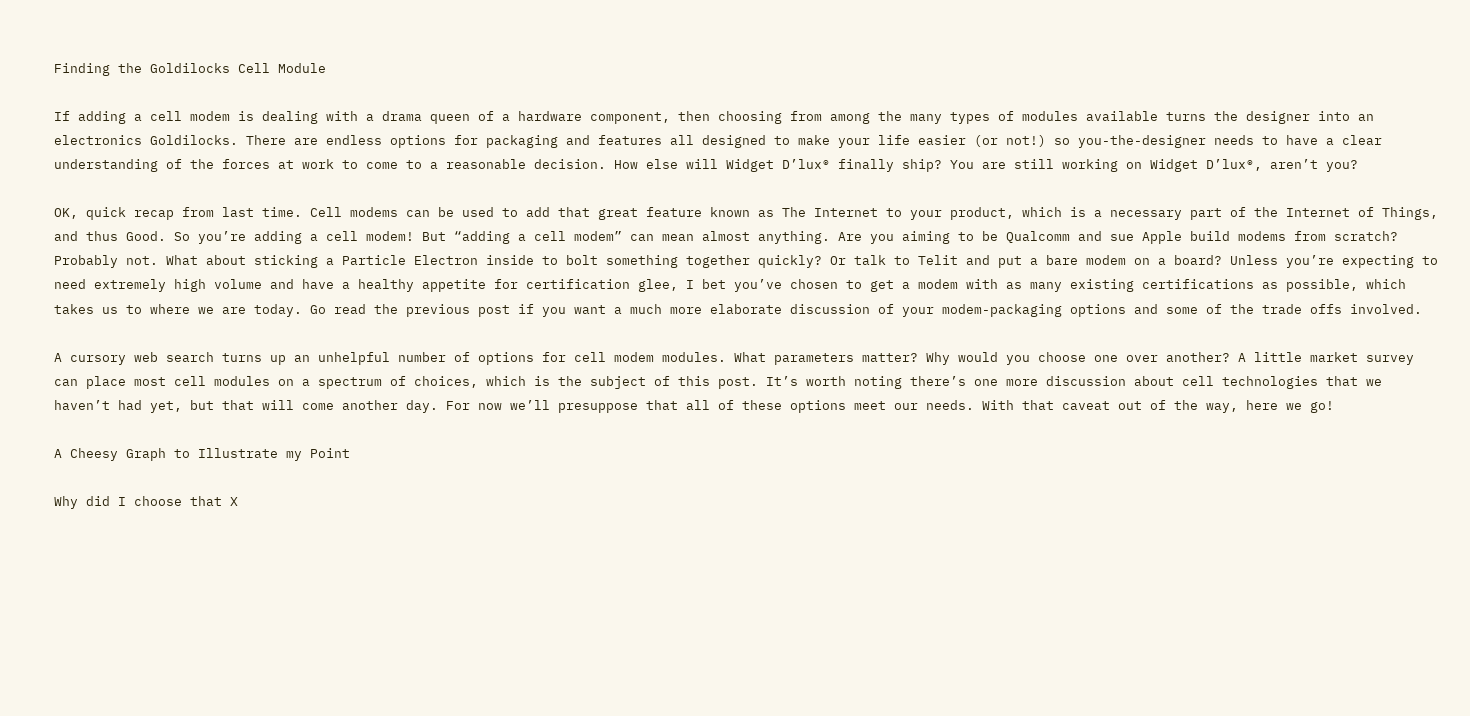Finding the Goldilocks Cell Module

If adding a cell modem is dealing with a drama queen of a hardware component, then choosing from among the many types of modules available turns the designer into an electronics Goldilocks. There are endless options for packaging and features all designed to make your life easier (or not!) so you-the-designer needs to have a clear understanding of the forces at work to come to a reasonable decision. How else will Widget D’lux® finally ship? You are still working on Widget D’lux®, aren’t you?

OK, quick recap from last time. Cell modems can be used to add that great feature known as The Internet to your product, which is a necessary part of the Internet of Things, and thus Good. So you’re adding a cell modem! But “adding a cell modem” can mean almost anything. Are you aiming to be Qualcomm and sue Apple build modems from scratch? Probably not. What about sticking a Particle Electron inside to bolt something together quickly? Or talk to Telit and put a bare modem on a board? Unless you’re expecting to need extremely high volume and have a healthy appetite for certification glee, I bet you’ve chosen to get a modem with as many existing certifications as possible, which takes us to where we are today. Go read the previous post if you want a much more elaborate discussion of your modem-packaging options and some of the trade offs involved.

A cursory web search turns up an unhelpful number of options for cell modem modules. What parameters matter? Why would you choose one over another? A little market survey can place most cell modules on a spectrum of choices, which is the subject of this post. It’s worth noting there’s one more discussion about cell technologies that we haven’t had yet, but that will come another day. For now we’ll presuppose that all of these options meet our needs. With that caveat out of the way, here we go!

A Cheesy Graph to Illustrate my Point

Why did I choose that X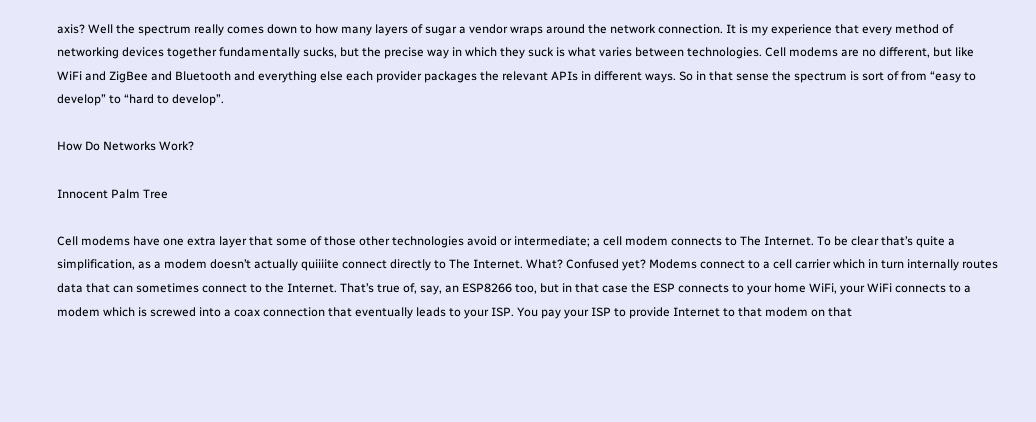axis? Well the spectrum really comes down to how many layers of sugar a vendor wraps around the network connection. It is my experience that every method of networking devices together fundamentally sucks, but the precise way in which they suck is what varies between technologies. Cell modems are no different, but like WiFi and ZigBee and Bluetooth and everything else each provider packages the relevant APIs in different ways. So in that sense the spectrum is sort of from “easy to develop” to “hard to develop”.

How Do Networks Work?

Innocent Palm Tree

Cell modems have one extra layer that some of those other technologies avoid or intermediate; a cell modem connects to The Internet. To be clear that’s quite a simplification, as a modem doesn’t actually quiiiite connect directly to The Internet. What? Confused yet? Modems connect to a cell carrier which in turn internally routes data that can sometimes connect to the Internet. That’s true of, say, an ESP8266 too, but in that case the ESP connects to your home WiFi, your WiFi connects to a modem which is screwed into a coax connection that eventually leads to your ISP. You pay your ISP to provide Internet to that modem on that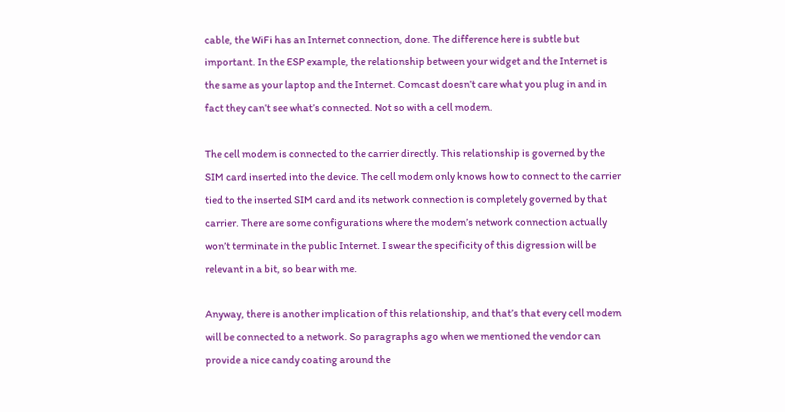cable, the WiFi has an Internet connection, done. The difference here is subtle but important. In the ESP example, the relationship between your widget and the Internet is the same as your laptop and the Internet. Comcast doesn’t care what you plug in and in fact they can’t see what’s connected. Not so with a cell modem.

The cell modem is connected to the carrier directly. This relationship is governed by the SIM card inserted into the device. The cell modem only knows how to connect to the carrier tied to the inserted SIM card and its network connection is completely governed by that carrier. There are some configurations where the modem’s network connection actually won’t terminate in the public Internet. I swear the specificity of this digression will be relevant in a bit, so bear with me.

Anyway, there is another implication of this relationship, and that’s that every cell modem will be connected to a network. So paragraphs ago when we mentioned the vendor can provide a nice candy coating around the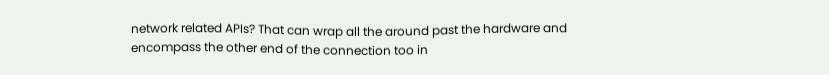network related APIs? That can wrap all the around past the hardware and encompass the other end of the connection too in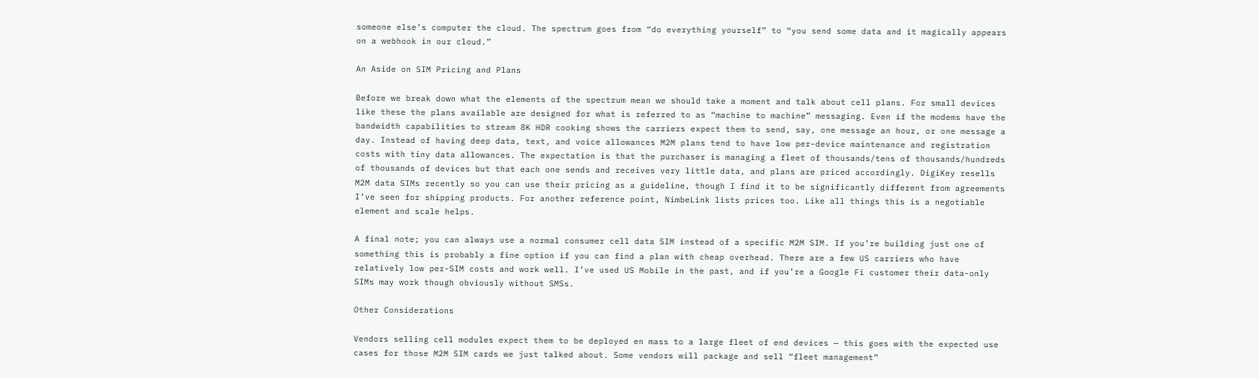someone else’s computer the cloud. The spectrum goes from “do everything yourself” to “you send some data and it magically appears on a webhook in our cloud.”

An Aside on SIM Pricing and Plans

Before we break down what the elements of the spectrum mean we should take a moment and talk about cell plans. For small devices like these the plans available are designed for what is referred to as “machine to machine” messaging. Even if the modems have the bandwidth capabilities to stream 8K HDR cooking shows the carriers expect them to send, say, one message an hour, or one message a day. Instead of having deep data, text, and voice allowances M2M plans tend to have low per-device maintenance and registration costs with tiny data allowances. The expectation is that the purchaser is managing a fleet of thousands/tens of thousands/hundreds of thousands of devices but that each one sends and receives very little data, and plans are priced accordingly. DigiKey resells M2M data SIMs recently so you can use their pricing as a guideline, though I find it to be significantly different from agreements I’ve seen for shipping products. For another reference point, NimbeLink lists prices too. Like all things this is a negotiable element and scale helps.

A final note; you can always use a normal consumer cell data SIM instead of a specific M2M SIM. If you’re building just one of something this is probably a fine option if you can find a plan with cheap overhead. There are a few US carriers who have relatively low per-SIM costs and work well. I’ve used US Mobile in the past, and if you’re a Google Fi customer their data-only SIMs may work though obviously without SMSs.

Other Considerations

Vendors selling cell modules expect them to be deployed en mass to a large fleet of end devices — this goes with the expected use cases for those M2M SIM cards we just talked about. Some vendors will package and sell “fleet management”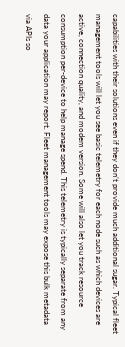capabilities with their solutions even if they don’t provide much additional sugar. Typical fleet management tools will let you see basic telemetry for each node such as which devices are active, connection quality, and modem version. Some will also let you track resource consumption per-device to help manage spend. This telemetry is typically separate from any data your application may report. Fleet management tools may expose this bulk metadata via APIs so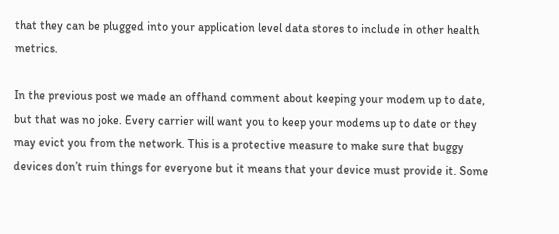that they can be plugged into your application level data stores to include in other health metrics.

In the previous post we made an offhand comment about keeping your modem up to date, but that was no joke. Every carrier will want you to keep your modems up to date or they may evict you from the network. This is a protective measure to make sure that buggy devices don’t ruin things for everyone but it means that your device must provide it. Some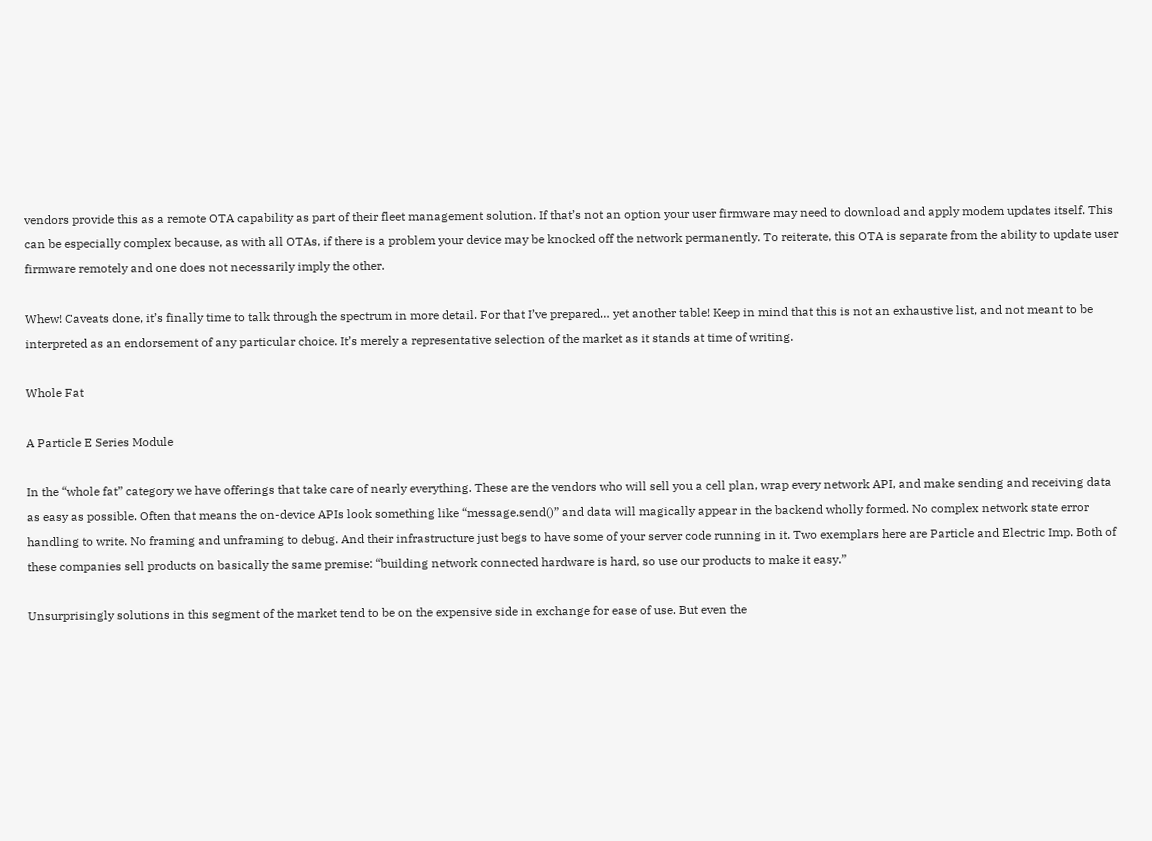vendors provide this as a remote OTA capability as part of their fleet management solution. If that’s not an option your user firmware may need to download and apply modem updates itself. This can be especially complex because, as with all OTAs, if there is a problem your device may be knocked off the network permanently. To reiterate, this OTA is separate from the ability to update user firmware remotely and one does not necessarily imply the other.

Whew! Caveats done, it’s finally time to talk through the spectrum in more detail. For that I’ve prepared… yet another table! Keep in mind that this is not an exhaustive list, and not meant to be interpreted as an endorsement of any particular choice. It’s merely a representative selection of the market as it stands at time of writing.

Whole Fat

A Particle E Series Module

In the “whole fat” category we have offerings that take care of nearly everything. These are the vendors who will sell you a cell plan, wrap every network API, and make sending and receiving data as easy as possible. Often that means the on-device APIs look something like “message.send()” and data will magically appear in the backend wholly formed. No complex network state error handling to write. No framing and unframing to debug. And their infrastructure just begs to have some of your server code running in it. Two exemplars here are Particle and Electric Imp. Both of these companies sell products on basically the same premise: “building network connected hardware is hard, so use our products to make it easy.”

Unsurprisingly solutions in this segment of the market tend to be on the expensive side in exchange for ease of use. But even the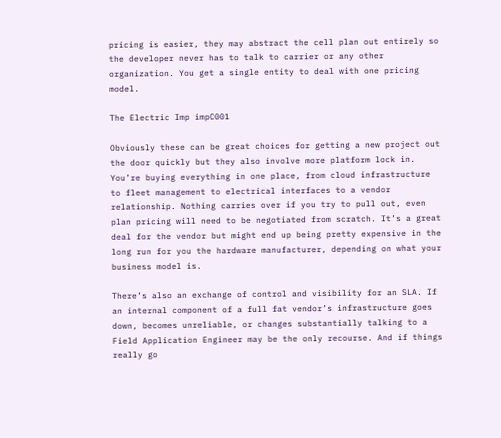pricing is easier, they may abstract the cell plan out entirely so the developer never has to talk to carrier or any other organization. You get a single entity to deal with one pricing model.

The Electric Imp impC001

Obviously these can be great choices for getting a new project out the door quickly but they also involve more platform lock in. You’re buying everything in one place, from cloud infrastructure to fleet management to electrical interfaces to a vendor relationship. Nothing carries over if you try to pull out, even plan pricing will need to be negotiated from scratch. It’s a great deal for the vendor but might end up being pretty expensive in the long run for you the hardware manufacturer, depending on what your business model is.

There’s also an exchange of control and visibility for an SLA. If an internal component of a full fat vendor’s infrastructure goes down, becomes unreliable, or changes substantially talking to a Field Application Engineer may be the only recourse. And if things really go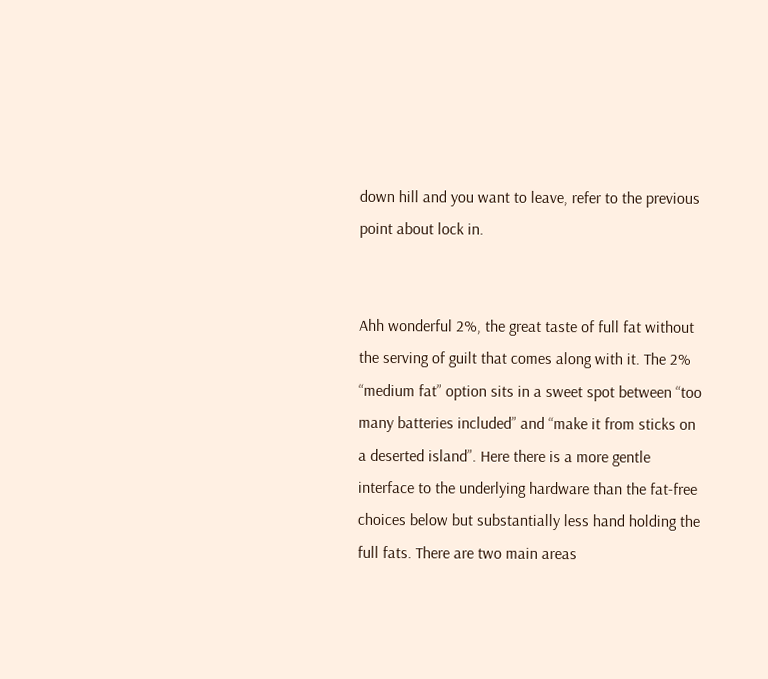down hill and you want to leave, refer to the previous point about lock in.


Ahh wonderful 2%, the great taste of full fat without the serving of guilt that comes along with it. The 2% “medium fat” option sits in a sweet spot between “too many batteries included” and “make it from sticks on a deserted island”. Here there is a more gentle interface to the underlying hardware than the fat-free choices below but substantially less hand holding the full fats. There are two main areas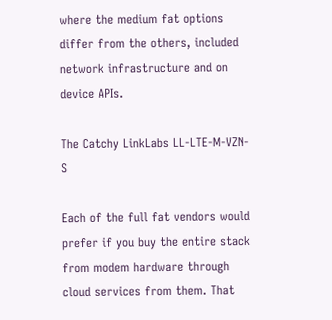where the medium fat options differ from the others, included network infrastructure and on device APIs.

The Catchy LinkLabs LL-LTE-M-VZN-S

Each of the full fat vendors would prefer if you buy the entire stack from modem hardware through cloud services from them. That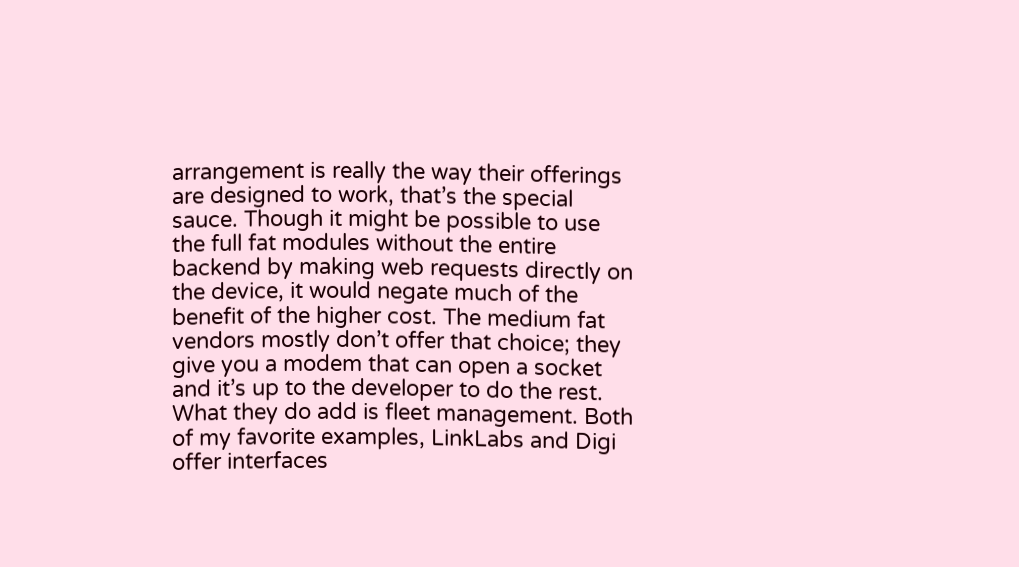arrangement is really the way their offerings are designed to work, that’s the special sauce. Though it might be possible to use the full fat modules without the entire backend by making web requests directly on the device, it would negate much of the benefit of the higher cost. The medium fat vendors mostly don’t offer that choice; they give you a modem that can open a socket and it’s up to the developer to do the rest. What they do add is fleet management. Both of my favorite examples, LinkLabs and Digi offer interfaces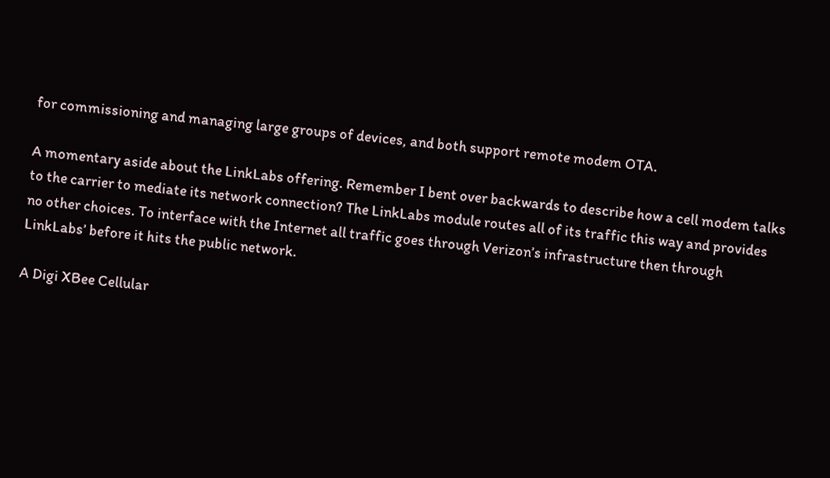for commissioning and managing large groups of devices, and both support remote modem OTA.

A momentary aside about the LinkLabs offering. Remember I bent over backwards to describe how a cell modem talks to the carrier to mediate its network connection? The LinkLabs module routes all of its traffic this way and provides no other choices. To interface with the Internet all traffic goes through Verizon’s infrastructure then through LinkLabs’ before it hits the public network.

A Digi XBee Cellular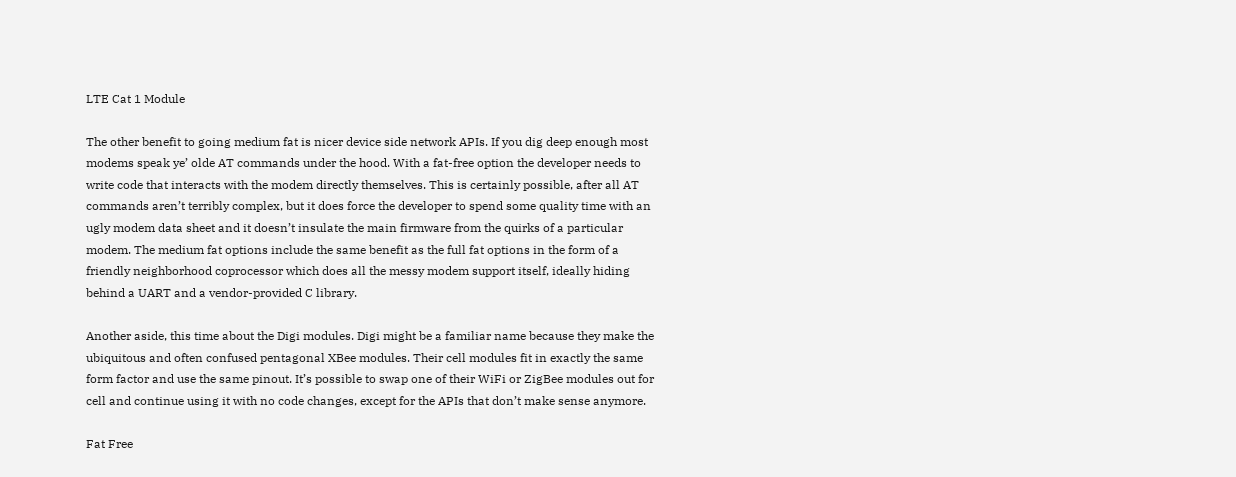LTE Cat 1 Module

The other benefit to going medium fat is nicer device side network APIs. If you dig deep enough most modems speak ye’ olde AT commands under the hood. With a fat-free option the developer needs to write code that interacts with the modem directly themselves. This is certainly possible, after all AT commands aren’t terribly complex, but it does force the developer to spend some quality time with an ugly modem data sheet and it doesn’t insulate the main firmware from the quirks of a particular modem. The medium fat options include the same benefit as the full fat options in the form of a friendly neighborhood coprocessor which does all the messy modem support itself, ideally hiding behind a UART and a vendor-provided C library.

Another aside, this time about the Digi modules. Digi might be a familiar name because they make the ubiquitous and often confused pentagonal XBee modules. Their cell modules fit in exactly the same form factor and use the same pinout. It’s possible to swap one of their WiFi or ZigBee modules out for cell and continue using it with no code changes, except for the APIs that don’t make sense anymore.

Fat Free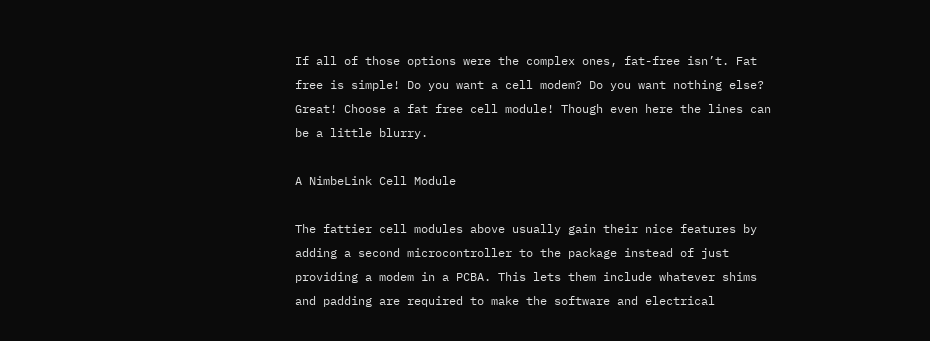If all of those options were the complex ones, fat-free isn’t. Fat free is simple! Do you want a cell modem? Do you want nothing else? Great! Choose a fat free cell module! Though even here the lines can be a little blurry.

A NimbeLink Cell Module

The fattier cell modules above usually gain their nice features by adding a second microcontroller to the package instead of just providing a modem in a PCBA. This lets them include whatever shims and padding are required to make the software and electrical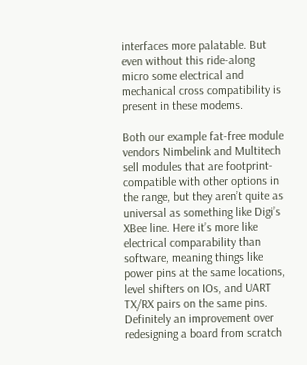interfaces more palatable. But even without this ride-along micro some electrical and mechanical cross compatibility is present in these modems.

Both our example fat-free module vendors Nimbelink and Multitech sell modules that are footprint-compatible with other options in the range, but they aren’t quite as universal as something like Digi’s XBee line. Here it’s more like electrical comparability than software, meaning things like power pins at the same locations, level shifters on IOs, and UART TX/RX pairs on the same pins. Definitely an improvement over redesigning a board from scratch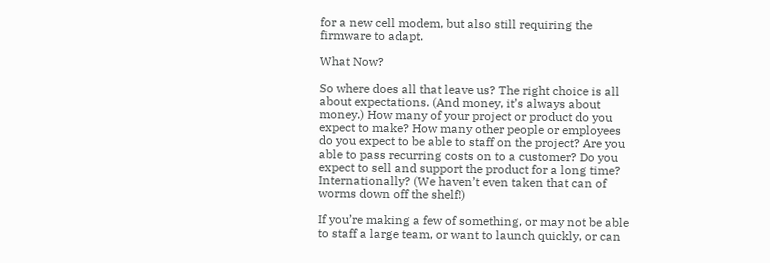for a new cell modem, but also still requiring the firmware to adapt.

What Now?

So where does all that leave us? The right choice is all about expectations. (And money, it’s always about money.) How many of your project or product do you expect to make? How many other people or employees do you expect to be able to staff on the project? Are you able to pass recurring costs on to a customer? Do you expect to sell and support the product for a long time? Internationally? (We haven’t even taken that can of worms down off the shelf!)

If you’re making a few of something, or may not be able to staff a large team, or want to launch quickly, or can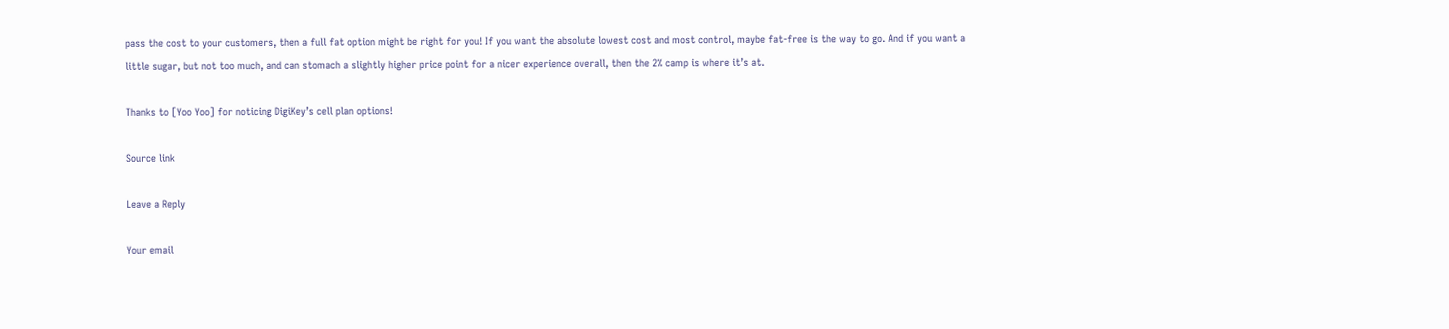pass the cost to your customers, then a full fat option might be right for you! If you want the absolute lowest cost and most control, maybe fat-free is the way to go. And if you want a little sugar, but not too much, and can stomach a slightly higher price point for a nicer experience overall, then the 2% camp is where it’s at.

Thanks to [Yoo Yoo] for noticing DigiKey’s cell plan options!

Source link

Leave a Reply

Your email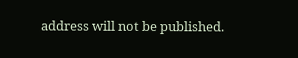address will not be published.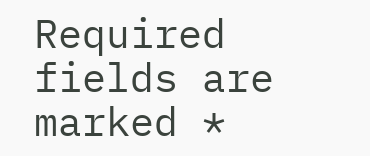Required fields are marked *